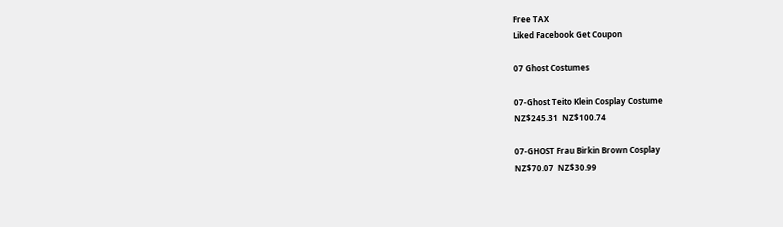Free TAX
Liked Facebook Get Coupon

07 Ghost Costumes

07-Ghost Teito Klein Cosplay Costume
NZ$245.31  NZ$100.74

07-GHOST Frau Birkin Brown Cosplay
NZ$70.07  NZ$30.99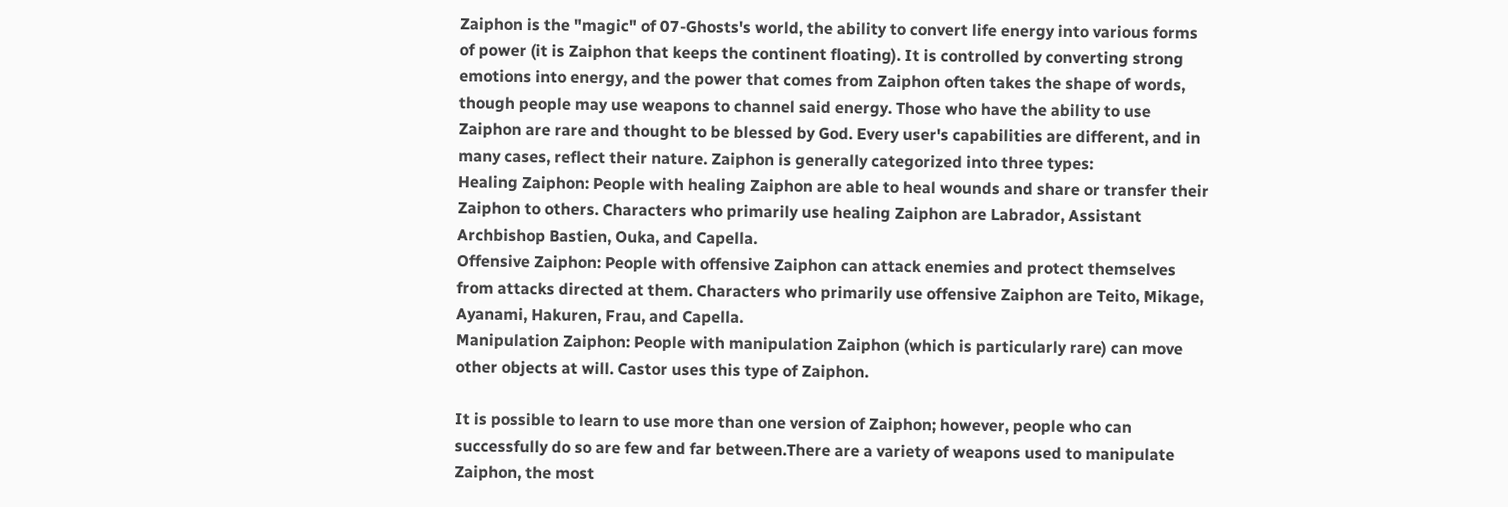Zaiphon is the "magic" of 07-Ghosts's world, the ability to convert life energy into various forms of power (it is Zaiphon that keeps the continent floating). It is controlled by converting strong emotions into energy, and the power that comes from Zaiphon often takes the shape of words, though people may use weapons to channel said energy. Those who have the ability to use Zaiphon are rare and thought to be blessed by God. Every user's capabilities are different, and in many cases, reflect their nature. Zaiphon is generally categorized into three types:
Healing Zaiphon: People with healing Zaiphon are able to heal wounds and share or transfer their Zaiphon to others. Characters who primarily use healing Zaiphon are Labrador, Assistant Archbishop Bastien, Ouka, and Capella.
Offensive Zaiphon: People with offensive Zaiphon can attack enemies and protect themselves from attacks directed at them. Characters who primarily use offensive Zaiphon are Teito, Mikage, Ayanami, Hakuren, Frau, and Capella.
Manipulation Zaiphon: People with manipulation Zaiphon (which is particularly rare) can move other objects at will. Castor uses this type of Zaiphon.

It is possible to learn to use more than one version of Zaiphon; however, people who can successfully do so are few and far between.There are a variety of weapons used to manipulate Zaiphon, the most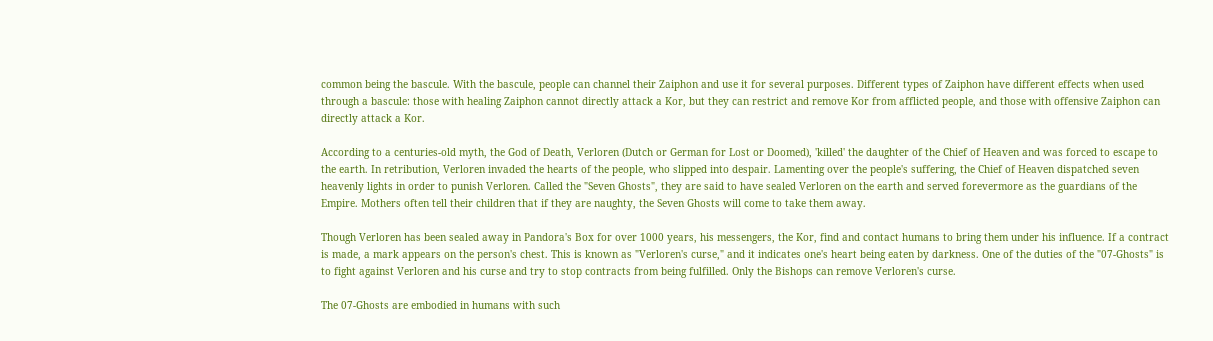common being the bascule. With the bascule, people can channel their Zaiphon and use it for several purposes. Different types of Zaiphon have different effects when used through a bascule: those with healing Zaiphon cannot directly attack a Kor, but they can restrict and remove Kor from afflicted people, and those with offensive Zaiphon can directly attack a Kor.

According to a centuries-old myth, the God of Death, Verloren (Dutch or German for Lost or Doomed), 'killed' the daughter of the Chief of Heaven and was forced to escape to the earth. In retribution, Verloren invaded the hearts of the people, who slipped into despair. Lamenting over the people's suffering, the Chief of Heaven dispatched seven heavenly lights in order to punish Verloren. Called the "Seven Ghosts", they are said to have sealed Verloren on the earth and served forevermore as the guardians of the Empire. Mothers often tell their children that if they are naughty, the Seven Ghosts will come to take them away.

Though Verloren has been sealed away in Pandora's Box for over 1000 years, his messengers, the Kor, find and contact humans to bring them under his influence. If a contract is made, a mark appears on the person's chest. This is known as "Verloren's curse," and it indicates one's heart being eaten by darkness. One of the duties of the "07-Ghosts" is to fight against Verloren and his curse and try to stop contracts from being fulfilled. Only the Bishops can remove Verloren's curse.

The 07-Ghosts are embodied in humans with such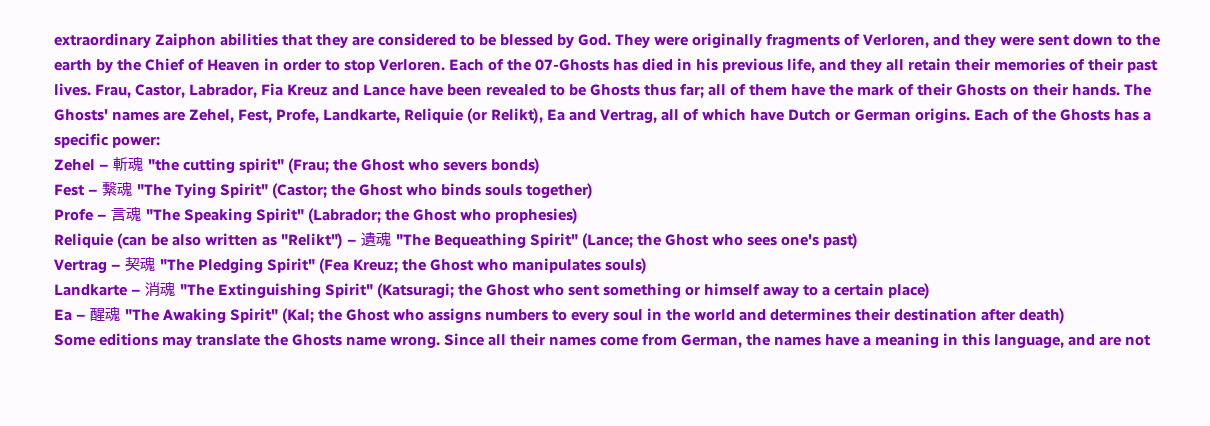extraordinary Zaiphon abilities that they are considered to be blessed by God. They were originally fragments of Verloren, and they were sent down to the earth by the Chief of Heaven in order to stop Verloren. Each of the 07-Ghosts has died in his previous life, and they all retain their memories of their past lives. Frau, Castor, Labrador, Fia Kreuz and Lance have been revealed to be Ghosts thus far; all of them have the mark of their Ghosts on their hands. The Ghosts' names are Zehel, Fest, Profe, Landkarte, Reliquie (or Relikt), Ea and Vertrag, all of which have Dutch or German origins. Each of the Ghosts has a specific power:
Zehel – 斬魂 "the cutting spirit" (Frau; the Ghost who severs bonds)
Fest – 繋魂 "The Tying Spirit" (Castor; the Ghost who binds souls together)
Profe – 言魂 "The Speaking Spirit" (Labrador; the Ghost who prophesies)
Reliquie (can be also written as "Relikt") – 遺魂 "The Bequeathing Spirit" (Lance; the Ghost who sees one's past)
Vertrag – 契魂 "The Pledging Spirit" (Fea Kreuz; the Ghost who manipulates souls)
Landkarte – 消魂 "The Extinguishing Spirit" (Katsuragi; the Ghost who sent something or himself away to a certain place)
Ea – 醒魂 "The Awaking Spirit" (Kal; the Ghost who assigns numbers to every soul in the world and determines their destination after death)
Some editions may translate the Ghosts name wrong. Since all their names come from German, the names have a meaning in this language, and are not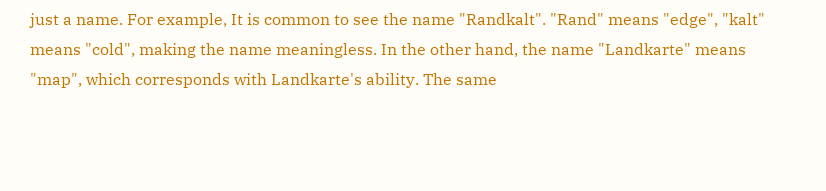just a name. For example, It is common to see the name "Randkalt". "Rand" means "edge", "kalt" means "cold", making the name meaningless. In the other hand, the name "Landkarte" means "map", which corresponds with Landkarte's ability. The same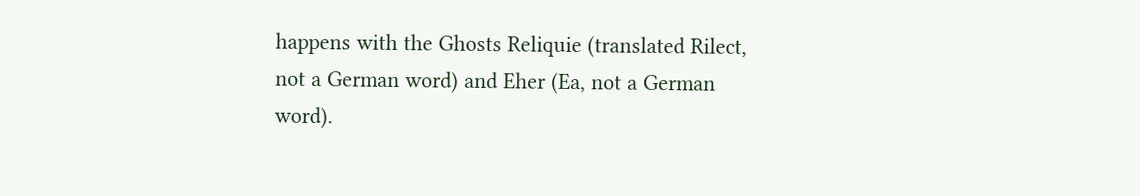happens with the Ghosts Reliquie (translated Rilect, not a German word) and Eher (Ea, not a German word).